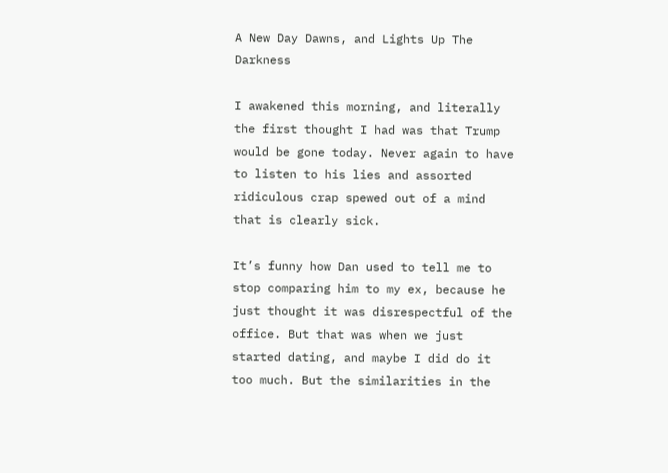A New Day Dawns, and Lights Up The Darkness

I awakened this morning, and literally the first thought I had was that Trump would be gone today. Never again to have to listen to his lies and assorted ridiculous crap spewed out of a mind that is clearly sick.

It’s funny how Dan used to tell me to stop comparing him to my ex, because he just thought it was disrespectful of the office. But that was when we just started dating, and maybe I did do it too much. But the similarities in the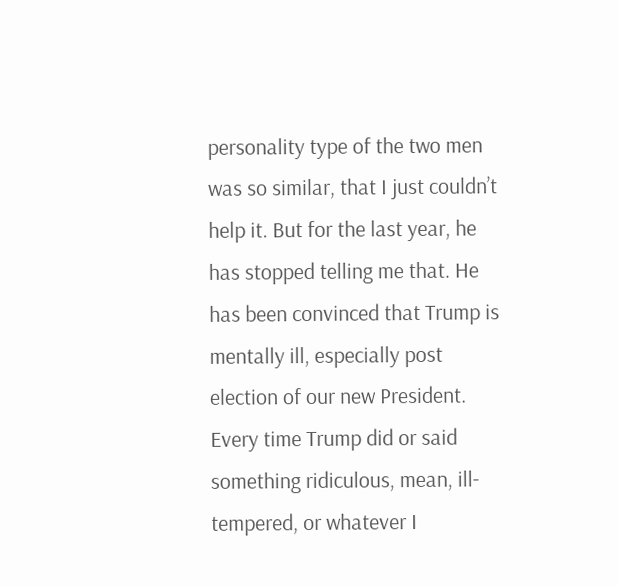personality type of the two men was so similar, that I just couldn’t help it. But for the last year, he has stopped telling me that. He has been convinced that Trump is mentally ill, especially post election of our new President. Every time Trump did or said something ridiculous, mean, ill-tempered, or whatever I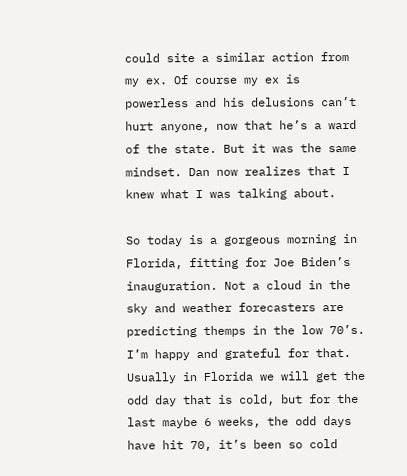could site a similar action from my ex. Of course my ex is powerless and his delusions can’t hurt anyone, now that he’s a ward of the state. But it was the same mindset. Dan now realizes that I knew what I was talking about.

So today is a gorgeous morning in Florida, fitting for Joe Biden’s inauguration. Not a cloud in the sky and weather forecasters are predicting themps in the low 70’s. I’m happy and grateful for that. Usually in Florida we will get the odd day that is cold, but for the last maybe 6 weeks, the odd days have hit 70, it’s been so cold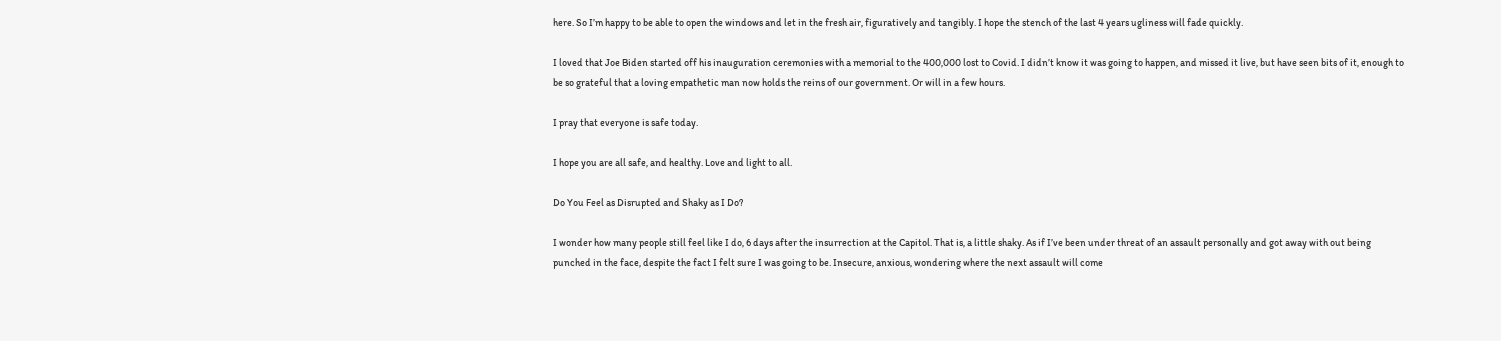here. So I’m happy to be able to open the windows and let in the fresh air, figuratively and tangibly. I hope the stench of the last 4 years ugliness will fade quickly.

I loved that Joe Biden started off his inauguration ceremonies with a memorial to the 400,000 lost to Covid. I didn’t know it was going to happen, and missed it live, but have seen bits of it, enough to be so grateful that a loving empathetic man now holds the reins of our government. Or will in a few hours.

I pray that everyone is safe today.

I hope you are all safe, and healthy. Love and light to all.

Do You Feel as Disrupted and Shaky as I Do?

I wonder how many people still feel like I do, 6 days after the insurrection at the Capitol. That is, a little shaky. As if I’ve been under threat of an assault personally and got away with out being punched in the face, despite the fact I felt sure I was going to be. Insecure, anxious, wondering where the next assault will come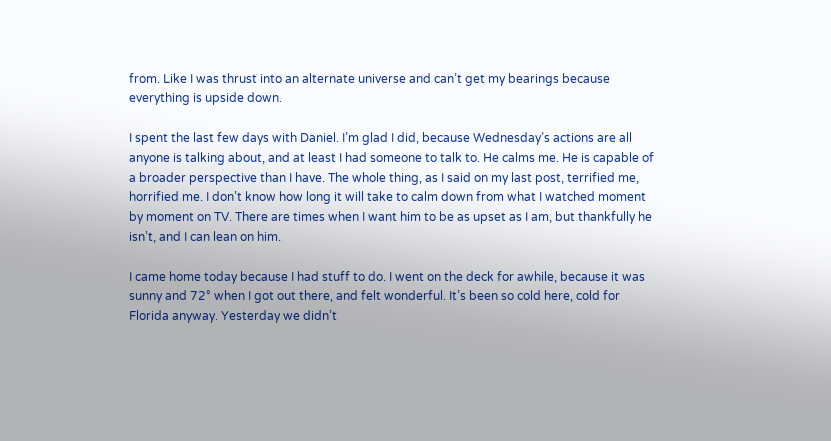from. Like I was thrust into an alternate universe and can’t get my bearings because everything is upside down.

I spent the last few days with Daniel. I’m glad I did, because Wednesday’s actions are all anyone is talking about, and at least I had someone to talk to. He calms me. He is capable of a broader perspective than I have. The whole thing, as I said on my last post, terrified me, horrified me. I don’t know how long it will take to calm down from what I watched moment by moment on TV. There are times when I want him to be as upset as I am, but thankfully he isn’t, and I can lean on him.

I came home today because I had stuff to do. I went on the deck for awhile, because it was sunny and 72° when I got out there, and felt wonderful. It’s been so cold here, cold for Florida anyway. Yesterday we didn’t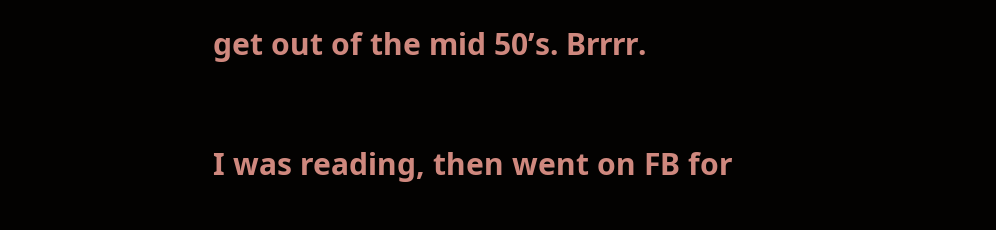get out of the mid 50’s. Brrrr.

I was reading, then went on FB for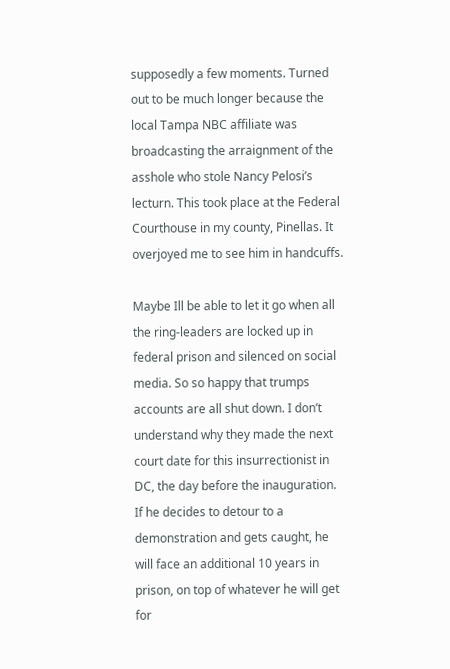supposedly a few moments. Turned out to be much longer because the local Tampa NBC affiliate was broadcasting the arraignment of the asshole who stole Nancy Pelosi’s lecturn. This took place at the Federal Courthouse in my county, Pinellas. It overjoyed me to see him in handcuffs.

Maybe Ill be able to let it go when all the ring-leaders are locked up in federal prison and silenced on social media. So so happy that trumps accounts are all shut down. I don’t understand why they made the next court date for this insurrectionist in DC, the day before the inauguration. If he decides to detour to a demonstration and gets caught, he will face an additional 10 years in prison, on top of whatever he will get for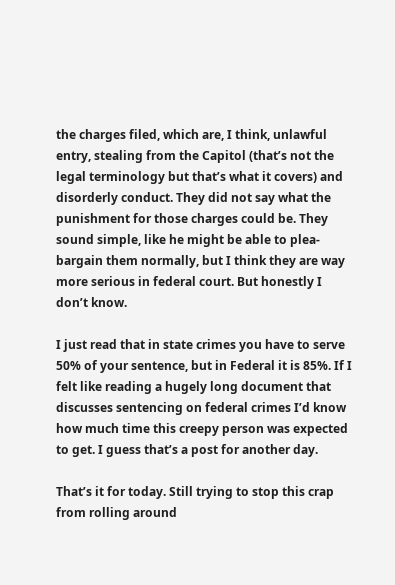the charges filed, which are, I think, unlawful entry, stealing from the Capitol (that’s not the legal terminology but that’s what it covers) and disorderly conduct. They did not say what the punishment for those charges could be. They sound simple, like he might be able to plea-bargain them normally, but I think they are way more serious in federal court. But honestly I don’t know.

I just read that in state crimes you have to serve 50% of your sentence, but in Federal it is 85%. If I felt like reading a hugely long document that discusses sentencing on federal crimes I’d know how much time this creepy person was expected to get. I guess that’s a post for another day.

That’s it for today. Still trying to stop this crap from rolling around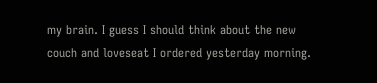my brain. I guess I should think about the new couch and loveseat I ordered yesterday morning.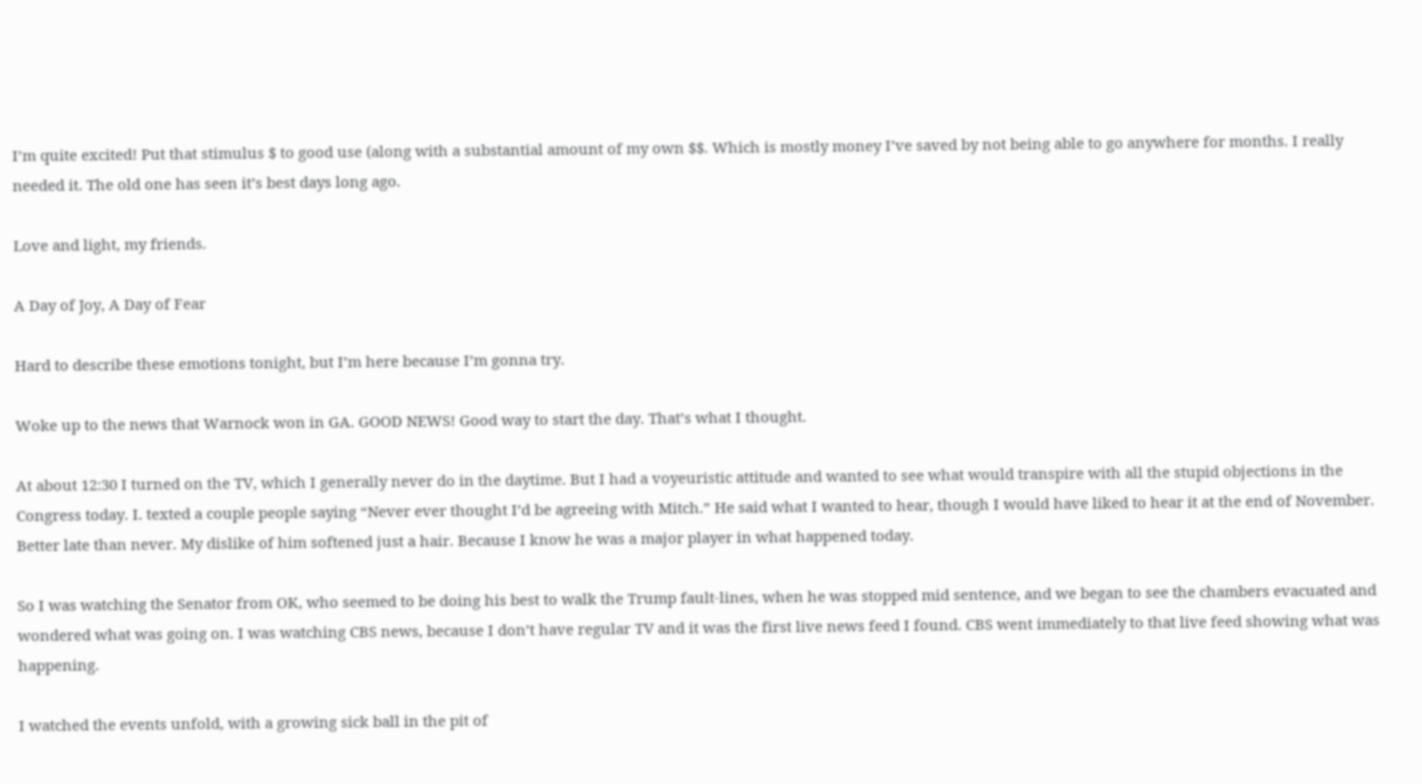I’m quite excited! Put that stimulus $ to good use (along with a substantial amount of my own $$. Which is mostly money I’ve saved by not being able to go anywhere for months. I really needed it. The old one has seen it’s best days long ago.

Love and light, my friends.

A Day of Joy, A Day of Fear

Hard to describe these emotions tonight, but I’m here because I’m gonna try.

Woke up to the news that Warnock won in GA. GOOD NEWS! Good way to start the day. That’s what I thought.

At about 12:30 I turned on the TV, which I generally never do in the daytime. But I had a voyeuristic attitude and wanted to see what would transpire with all the stupid objections in the Congress today. I. texted a couple people saying “Never ever thought I’d be agreeing with Mitch.” He said what I wanted to hear, though I would have liked to hear it at the end of November. Better late than never. My dislike of him softened just a hair. Because I know he was a major player in what happened today.

So I was watching the Senator from OK, who seemed to be doing his best to walk the Trump fault-lines, when he was stopped mid sentence, and we began to see the chambers evacuated and wondered what was going on. I was watching CBS news, because I don’t have regular TV and it was the first live news feed I found. CBS went immediately to that live feed showing what was happening.

I watched the events unfold, with a growing sick ball in the pit of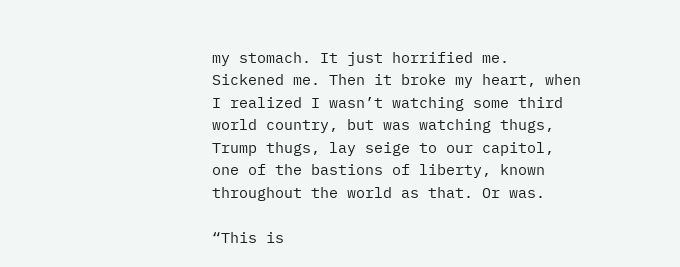my stomach. It just horrified me. Sickened me. Then it broke my heart, when I realized I wasn’t watching some third world country, but was watching thugs, Trump thugs, lay seige to our capitol, one of the bastions of liberty, known throughout the world as that. Or was.

“This is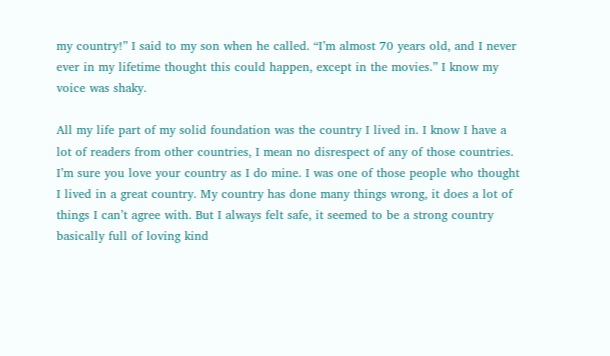my country!” I said to my son when he called. “I’m almost 70 years old, and I never ever in my lifetime thought this could happen, except in the movies.” I know my voice was shaky.

All my life part of my solid foundation was the country I lived in. I know I have a lot of readers from other countries, I mean no disrespect of any of those countries. I’m sure you love your country as I do mine. I was one of those people who thought I lived in a great country. My country has done many things wrong, it does a lot of things I can’t agree with. But I always felt safe, it seemed to be a strong country basically full of loving kind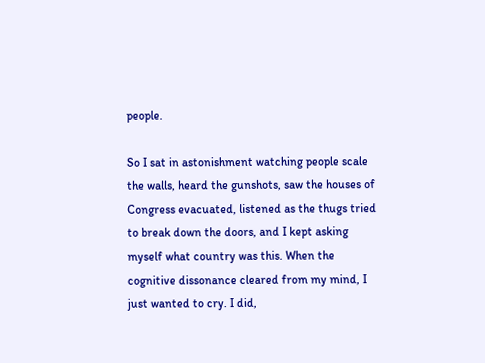people.

So I sat in astonishment watching people scale the walls, heard the gunshots, saw the houses of Congress evacuated, listened as the thugs tried to break down the doors, and I kept asking myself what country was this. When the cognitive dissonance cleared from my mind, I just wanted to cry. I did,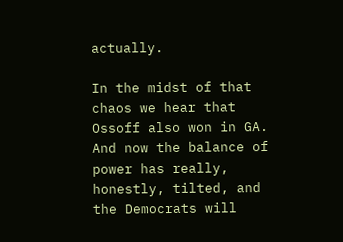actually.

In the midst of that chaos we hear that Ossoff also won in GA. And now the balance of power has really, honestly, tilted, and the Democrats will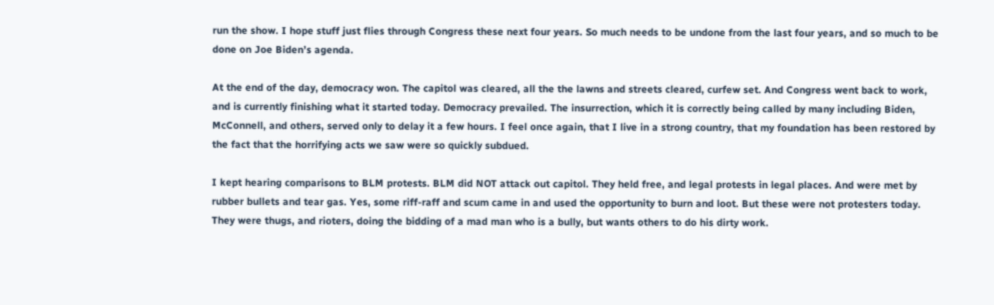run the show. I hope stuff just flies through Congress these next four years. So much needs to be undone from the last four years, and so much to be done on Joe Biden’s agenda.

At the end of the day, democracy won. The capitol was cleared, all the the lawns and streets cleared, curfew set. And Congress went back to work, and is currently finishing what it started today. Democracy prevailed. The insurrection, which it is correctly being called by many including Biden, McConnell, and others, served only to delay it a few hours. I feel once again, that I live in a strong country, that my foundation has been restored by the fact that the horrifying acts we saw were so quickly subdued.

I kept hearing comparisons to BLM protests. BLM did NOT attack out capitol. They held free, and legal protests in legal places. And were met by rubber bullets and tear gas. Yes, some riff-raff and scum came in and used the opportunity to burn and loot. But these were not protesters today. They were thugs, and rioters, doing the bidding of a mad man who is a bully, but wants others to do his dirty work.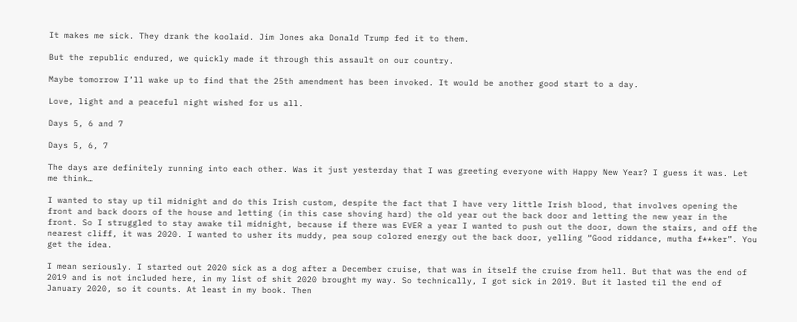It makes me sick. They drank the koolaid. Jim Jones aka Donald Trump fed it to them.

But the republic endured, we quickly made it through this assault on our country.

Maybe tomorrow I’ll wake up to find that the 25th amendment has been invoked. It would be another good start to a day.

Love, light and a peaceful night wished for us all.

Days 5, 6 and 7

Days 5, 6, 7

The days are definitely running into each other. Was it just yesterday that I was greeting everyone with Happy New Year? I guess it was. Let me think…

I wanted to stay up til midnight and do this Irish custom, despite the fact that I have very little Irish blood, that involves opening the front and back doors of the house and letting (in this case shoving hard) the old year out the back door and letting the new year in the front. So I struggled to stay awake til midnight, because if there was EVER a year I wanted to push out the door, down the stairs, and off the nearest cliff, it was 2020. I wanted to usher its muddy, pea soup colored energy out the back door, yelling “Good riddance, mutha f**ker”. You get the idea.

I mean seriously. I started out 2020 sick as a dog after a December cruise, that was in itself the cruise from hell. But that was the end of 2019 and is not included here, in my list of shit 2020 brought my way. So technically, I got sick in 2019. But it lasted til the end of January 2020, so it counts. At least in my book. Then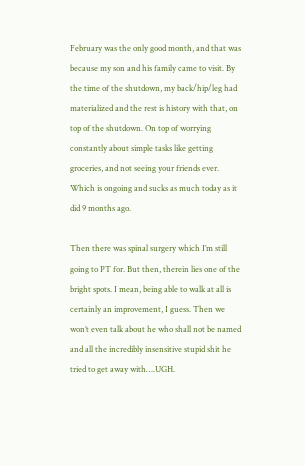February was the only good month, and that was because my son and his family came to visit. By the time of the shutdown, my back/hip/leg had materialized and the rest is history with that, on top of the shutdown. On top of worrying constantly about simple tasks like getting groceries, and not seeing your friends ever. Which is ongoing and sucks as much today as it did 9 months ago.

Then there was spinal surgery which I’m still going to PT for. But then, therein lies one of the bright spots. I mean, being able to walk at all is certainly an improvement, I guess. Then we won’t even talk about he who shall not be named and all the incredibly insensitive stupid shit he tried to get away with….UGH.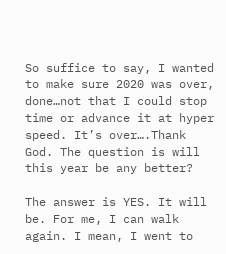So suffice to say, I wanted to make sure 2020 was over, done…not that I could stop time or advance it at hyper speed. It’s over….Thank God. The question is will this year be any better?

The answer is YES. It will be. For me, I can walk again. I mean, I went to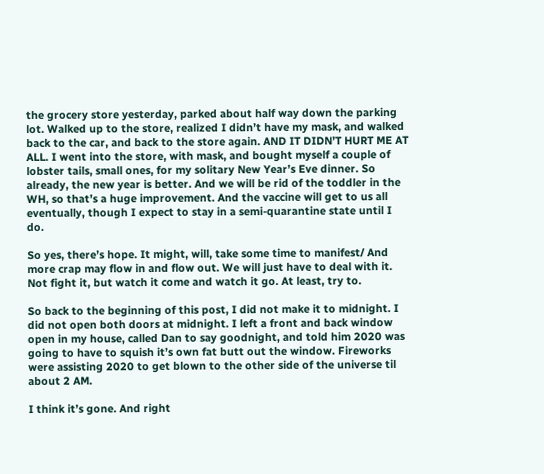the grocery store yesterday, parked about half way down the parking lot. Walked up to the store, realized I didn’t have my mask, and walked back to the car, and back to the store again. AND IT DIDN’T HURT ME AT ALL. I went into the store, with mask, and bought myself a couple of lobster tails, small ones, for my solitary New Year’s Eve dinner. So already, the new year is better. And we will be rid of the toddler in the WH, so that’s a huge improvement. And the vaccine will get to us all eventually, though I expect to stay in a semi-quarantine state until I do.

So yes, there’s hope. It might, will, take some time to manifest/ And more crap may flow in and flow out. We will just have to deal with it. Not fight it, but watch it come and watch it go. At least, try to.

So back to the beginning of this post, I did not make it to midnight. I did not open both doors at midnight. I left a front and back window open in my house, called Dan to say goodnight, and told him 2020 was going to have to squish it’s own fat butt out the window. Fireworks were assisting 2020 to get blown to the other side of the universe til about 2 AM.

I think it’s gone. And right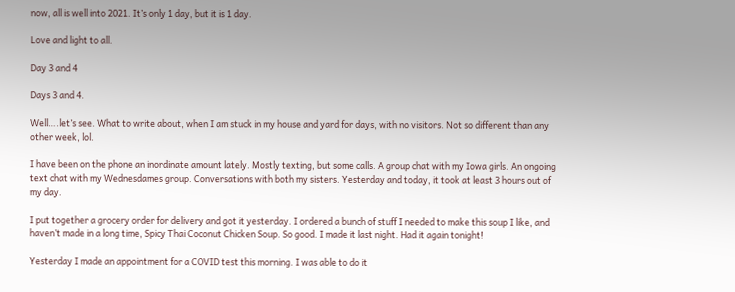now, all is well into 2021. It’s only 1 day, but it is 1 day.

Love and light to all.

Day 3 and 4

Days 3 and 4.

Well….let’s see. What to write about, when I am stuck in my house and yard for days, with no visitors. Not so different than any other week, lol.

I have been on the phone an inordinate amount lately. Mostly texting, but some calls. A group chat with my Iowa girls. An ongoing text chat with my Wednesdames group. Conversations with both my sisters. Yesterday and today, it took at least 3 hours out of my day.

I put together a grocery order for delivery and got it yesterday. I ordered a bunch of stuff I needed to make this soup I like, and haven’t made in a long time, Spicy Thai Coconut Chicken Soup. So good. I made it last night. Had it again tonight!

Yesterday I made an appointment for a COVID test this morning. I was able to do it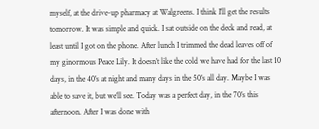myself, at the drive-up pharmacy at Walgreens. I think I’ll get the results tomorrow. It was simple and quick. I sat outside on the deck and read, at least until I got on the phone. After lunch I trimmed the dead leaves off of my ginormous Peace Lily. It doesn’t like the cold we have had for the last 10 days, in the 40’s at night and many days in the 50’s all day. Maybe I was able to save it, but we’ll see. Today was a perfect day, in the 70’s this afternoon. After I was done with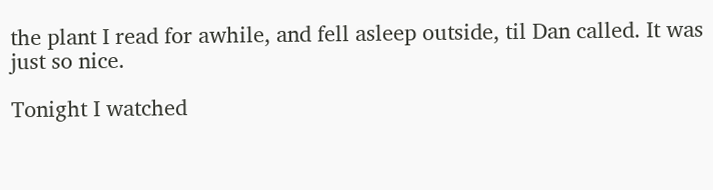the plant I read for awhile, and fell asleep outside, til Dan called. It was just so nice.

Tonight I watched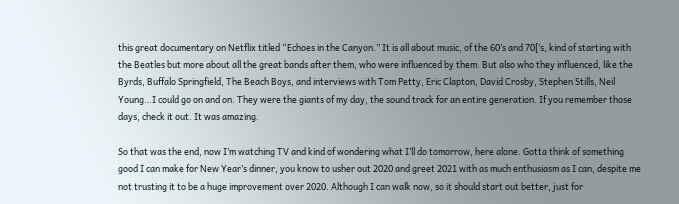this great documentary on Netflix titled “Echoes in the Canyon.” It is all about music, of the 60’s and 70[‘s, kind of starting with the Beatles but more about all the great bands after them, who were influenced by them. But also who they influenced, like the Byrds, Buffalo Springfield, The Beach Boys, and interviews with Tom Petty, Eric Clapton, David Crosby, Stephen Stills, Neil Young…I could go on and on. They were the giants of my day, the sound track for an entire generation. If you remember those days, check it out. It was amazing.

So that was the end, now I’m watching TV and kind of wondering what I’ll do tomorrow, here alone. Gotta think of something good I can make for New Year’s dinner, you know to usher out 2020 and greet 2021 with as much enthusiasm as I can, despite me not trusting it to be a huge improvement over 2020. Although I can walk now, so it should start out better, just for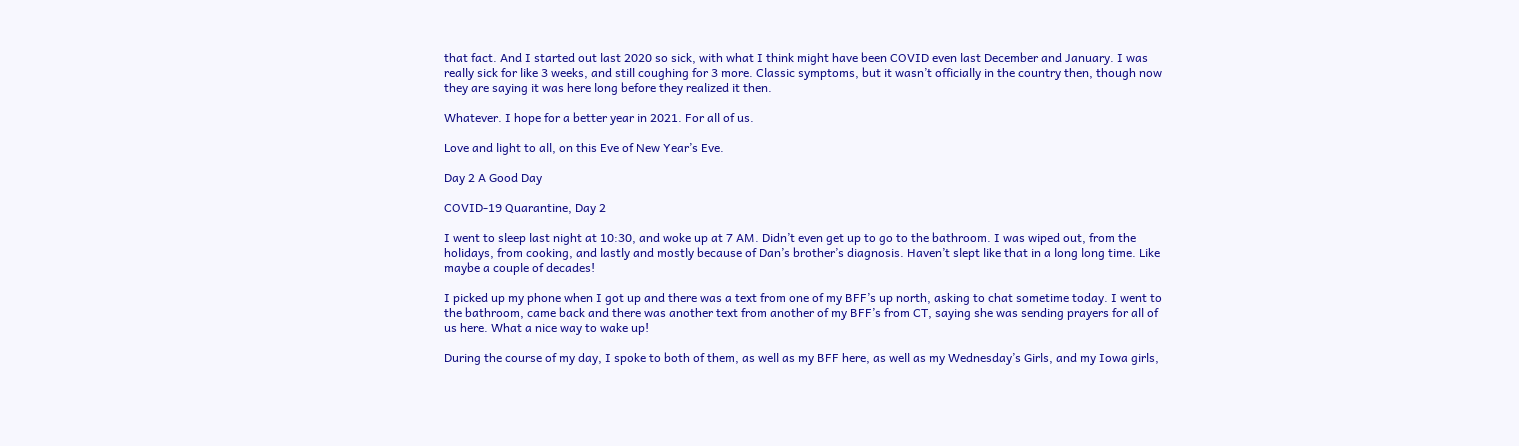that fact. And I started out last 2020 so sick, with what I think might have been COVID even last December and January. I was really sick for like 3 weeks, and still coughing for 3 more. Classic symptoms, but it wasn’t officially in the country then, though now they are saying it was here long before they realized it then.

Whatever. I hope for a better year in 2021. For all of us.

Love and light to all, on this Eve of New Year’s Eve.

Day 2 A Good Day

COVID-19 Quarantine, Day 2

I went to sleep last night at 10:30, and woke up at 7 AM. Didn’t even get up to go to the bathroom. I was wiped out, from the holidays, from cooking, and lastly and mostly because of Dan’s brother’s diagnosis. Haven’t slept like that in a long long time. Like maybe a couple of decades!

I picked up my phone when I got up and there was a text from one of my BFF’s up north, asking to chat sometime today. I went to the bathroom, came back and there was another text from another of my BFF’s from CT, saying she was sending prayers for all of us here. What a nice way to wake up!

During the course of my day, I spoke to both of them, as well as my BFF here, as well as my Wednesday’s Girls, and my Iowa girls,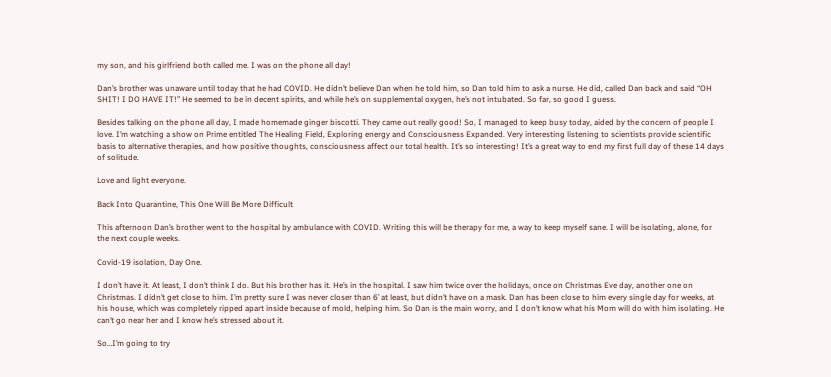my son, and his girlfriend both called me. I was on the phone all day!

Dan’s brother was unaware until today that he had COVID. He didn’t believe Dan when he told him, so Dan told him to ask a nurse. He did, called Dan back and said “OH SHIT! I DO HAVE IT!” He seemed to be in decent spirits, and while he’s on supplemental oxygen, he’s not intubated. So far, so good I guess.

Besides talking on the phone all day, I made homemade ginger biscotti. They came out really good! So, I managed to keep busy today, aided by the concern of people I love. I’m watching a show on Prime entitled The Healing Field, Exploring energy and Consciousness Expanded. Very interesting listening to scientists provide scientific basis to alternative therapies, and how positive thoughts, consciousness affect our total health. It’s so interesting! It’s a great way to end my first full day of these 14 days of solitude.

Love and light everyone.

Back Into Quarantine, This One Will Be More Difficult

This afternoon Dan’s brother went to the hospital by ambulance with COVID. Writing this will be therapy for me, a way to keep myself sane. I will be isolating, alone, for the next couple weeks.

Covid-19 isolation, Day One.

I don’t have it. At least, I don’t think I do. But his brother has it. He’s in the hospital. I saw him twice over the holidays, once on Christmas Eve day, another one on Christmas. I didn’t get close to him. I’m pretty sure I was never closer than 6’ at least, but didn’t have on a mask. Dan has been close to him every single day for weeks, at his house, which was completely ripped apart inside because of mold, helping him. So Dan is the main worry, and I don’t know what his Mom will do with him isolating. He can’t go near her and I know he’s stressed about it.

So…I’m going to try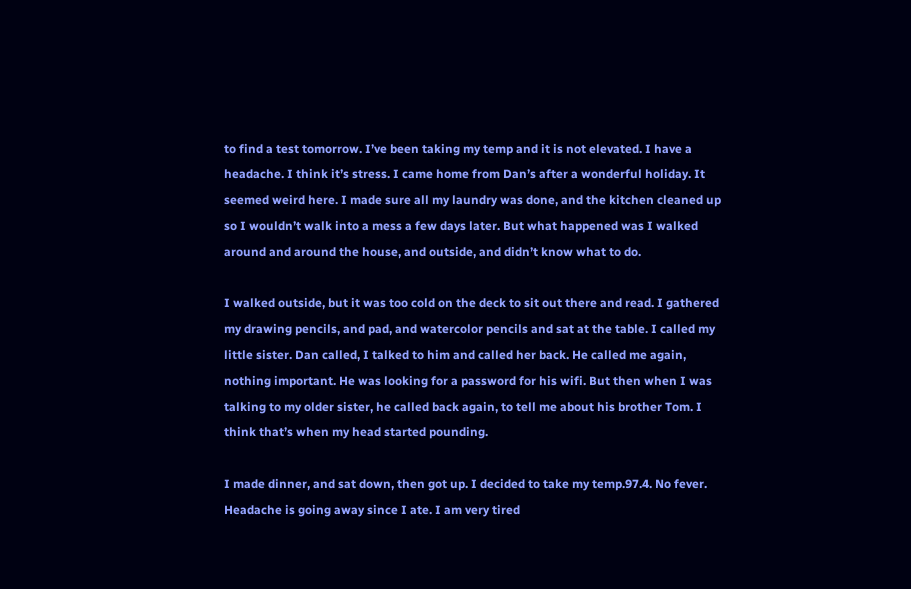to find a test tomorrow. I’ve been taking my temp and it is not elevated. I have a headache. I think it’s stress. I came home from Dan’s after a wonderful holiday. It seemed weird here. I made sure all my laundry was done, and the kitchen cleaned up so I wouldn’t walk into a mess a few days later. But what happened was I walked around and around the house, and outside, and didn’t know what to do.

I walked outside, but it was too cold on the deck to sit out there and read. I gathered my drawing pencils, and pad, and watercolor pencils and sat at the table. I called my little sister. Dan called, I talked to him and called her back. He called me again, nothing important. He was looking for a password for his wifi. But then when I was talking to my older sister, he called back again, to tell me about his brother Tom. I think that’s when my head started pounding.

I made dinner, and sat down, then got up. I decided to take my temp.97.4. No fever. Headache is going away since I ate. I am very tired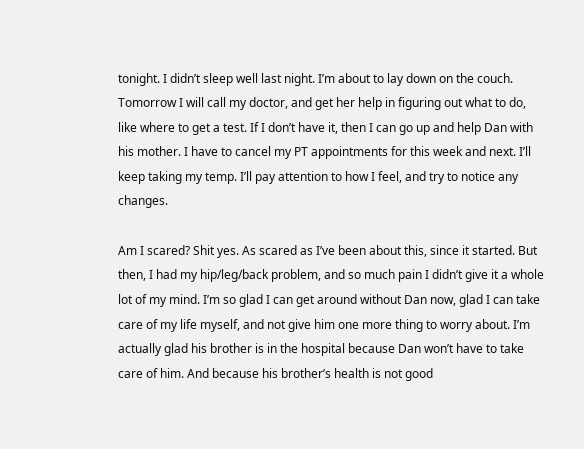tonight. I didn’t sleep well last night. I’m about to lay down on the couch. Tomorrow I will call my doctor, and get her help in figuring out what to do, like where to get a test. If I don’t have it, then I can go up and help Dan with his mother. I have to cancel my PT appointments for this week and next. I’ll keep taking my temp. I’ll pay attention to how I feel, and try to notice any changes.

Am I scared? Shit yes. As scared as I’ve been about this, since it started. But then, I had my hip/leg/back problem, and so much pain I didn’t give it a whole lot of my mind. I’m so glad I can get around without Dan now, glad I can take care of my life myself, and not give him one more thing to worry about. I’m actually glad his brother is in the hospital because Dan won’t have to take care of him. And because his brother’s health is not good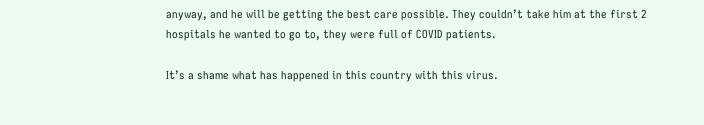anyway, and he will be getting the best care possible. They couldn’t take him at the first 2 hospitals he wanted to go to, they were full of COVID patients.

It’s a shame what has happened in this country with this virus.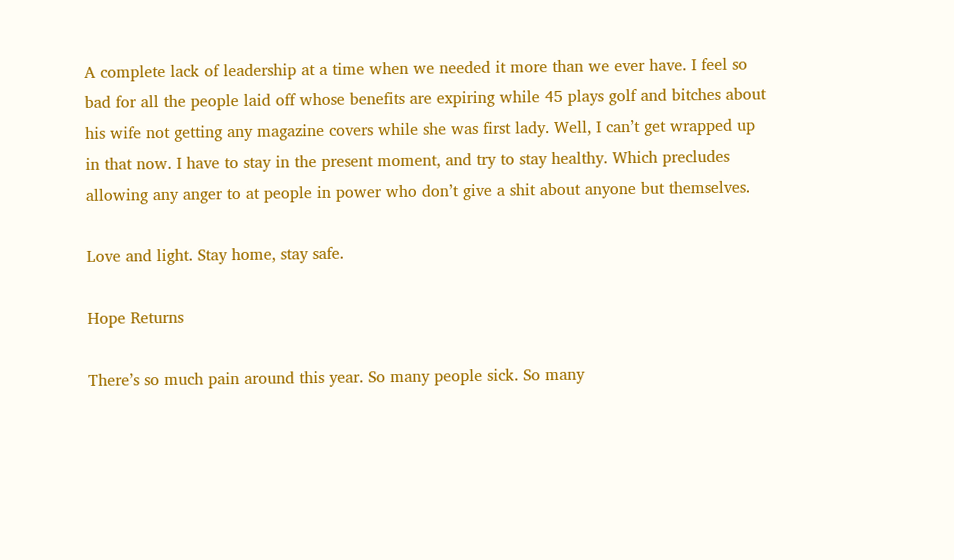A complete lack of leadership at a time when we needed it more than we ever have. I feel so bad for all the people laid off whose benefits are expiring while 45 plays golf and bitches about his wife not getting any magazine covers while she was first lady. Well, I can’t get wrapped up in that now. I have to stay in the present moment, and try to stay healthy. Which precludes allowing any anger to at people in power who don’t give a shit about anyone but themselves.

Love and light. Stay home, stay safe.

Hope Returns

There’s so much pain around this year. So many people sick. So many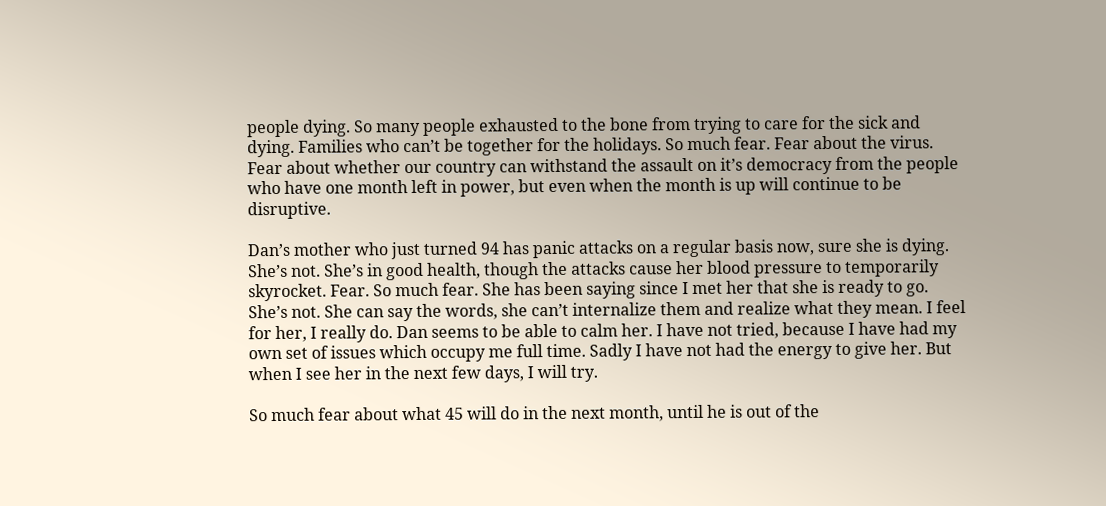people dying. So many people exhausted to the bone from trying to care for the sick and dying. Families who can’t be together for the holidays. So much fear. Fear about the virus. Fear about whether our country can withstand the assault on it’s democracy from the people who have one month left in power, but even when the month is up will continue to be disruptive.

Dan’s mother who just turned 94 has panic attacks on a regular basis now, sure she is dying. She’s not. She’s in good health, though the attacks cause her blood pressure to temporarily skyrocket. Fear. So much fear. She has been saying since I met her that she is ready to go. She’s not. She can say the words, she can’t internalize them and realize what they mean. I feel for her, I really do. Dan seems to be able to calm her. I have not tried, because I have had my own set of issues which occupy me full time. Sadly I have not had the energy to give her. But when I see her in the next few days, I will try.

So much fear about what 45 will do in the next month, until he is out of the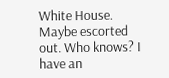White House. Maybe escorted out. Who knows? I have an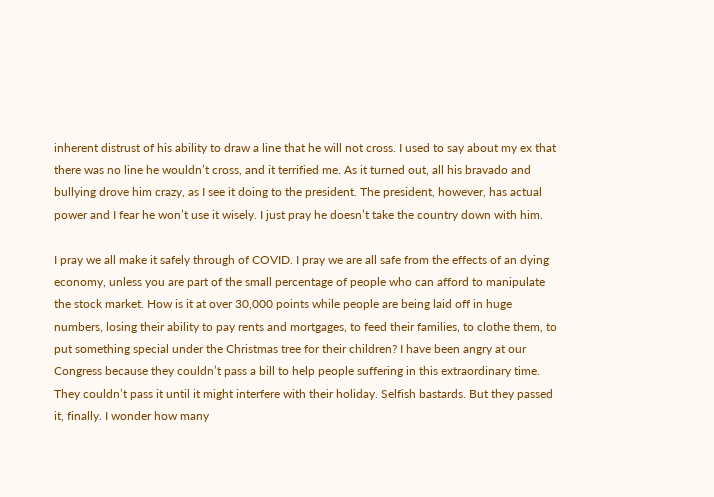inherent distrust of his ability to draw a line that he will not cross. I used to say about my ex that there was no line he wouldn’t cross, and it terrified me. As it turned out, all his bravado and bullying drove him crazy, as I see it doing to the president. The president, however, has actual power and I fear he won’t use it wisely. I just pray he doesn’t take the country down with him.

I pray we all make it safely through of COVID. I pray we are all safe from the effects of an dying economy, unless you are part of the small percentage of people who can afford to manipulate the stock market. How is it at over 30,000 points while people are being laid off in huge numbers, losing their ability to pay rents and mortgages, to feed their families, to clothe them, to put something special under the Christmas tree for their children? I have been angry at our Congress because they couldn’t pass a bill to help people suffering in this extraordinary time. They couldn’t pass it until it might interfere with their holiday. Selfish bastards. But they passed it, finally. I wonder how many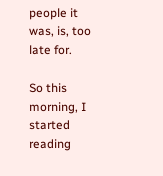people it was, is, too late for.

So this morning, I started reading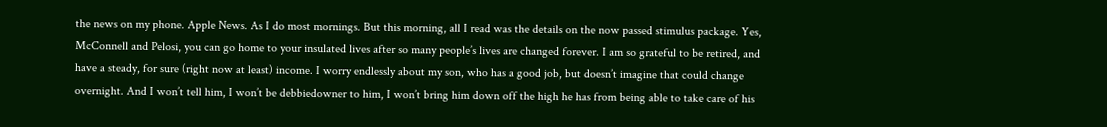the news on my phone. Apple News. As I do most mornings. But this morning, all I read was the details on the now passed stimulus package. Yes, McConnell and Pelosi, you can go home to your insulated lives after so many people’s lives are changed forever. I am so grateful to be retired, and have a steady, for sure (right now at least) income. I worry endlessly about my son, who has a good job, but doesn’t imagine that could change overnight. And I won’t tell him, I won’t be debbiedowner to him, I won’t bring him down off the high he has from being able to take care of his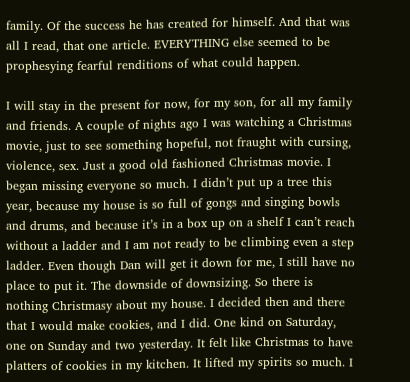family. Of the success he has created for himself. And that was all I read, that one article. EVERYTHING else seemed to be prophesying fearful renditions of what could happen.

I will stay in the present for now, for my son, for all my family and friends. A couple of nights ago I was watching a Christmas movie, just to see something hopeful, not fraught with cursing, violence, sex. Just a good old fashioned Christmas movie. I began missing everyone so much. I didn’t put up a tree this year, because my house is so full of gongs and singing bowls and drums, and because it’s in a box up on a shelf I can’t reach without a ladder and I am not ready to be climbing even a step ladder. Even though Dan will get it down for me, I still have no place to put it. The downside of downsizing. So there is nothing Christmasy about my house. I decided then and there that I would make cookies, and I did. One kind on Saturday, one on Sunday and two yesterday. It felt like Christmas to have platters of cookies in my kitchen. It lifted my spirits so much. I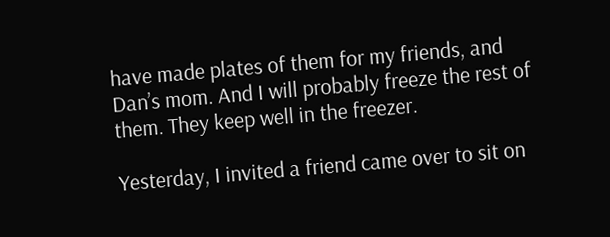have made plates of them for my friends, and Dan’s mom. And I will probably freeze the rest of them. They keep well in the freezer.

Yesterday, I invited a friend came over to sit on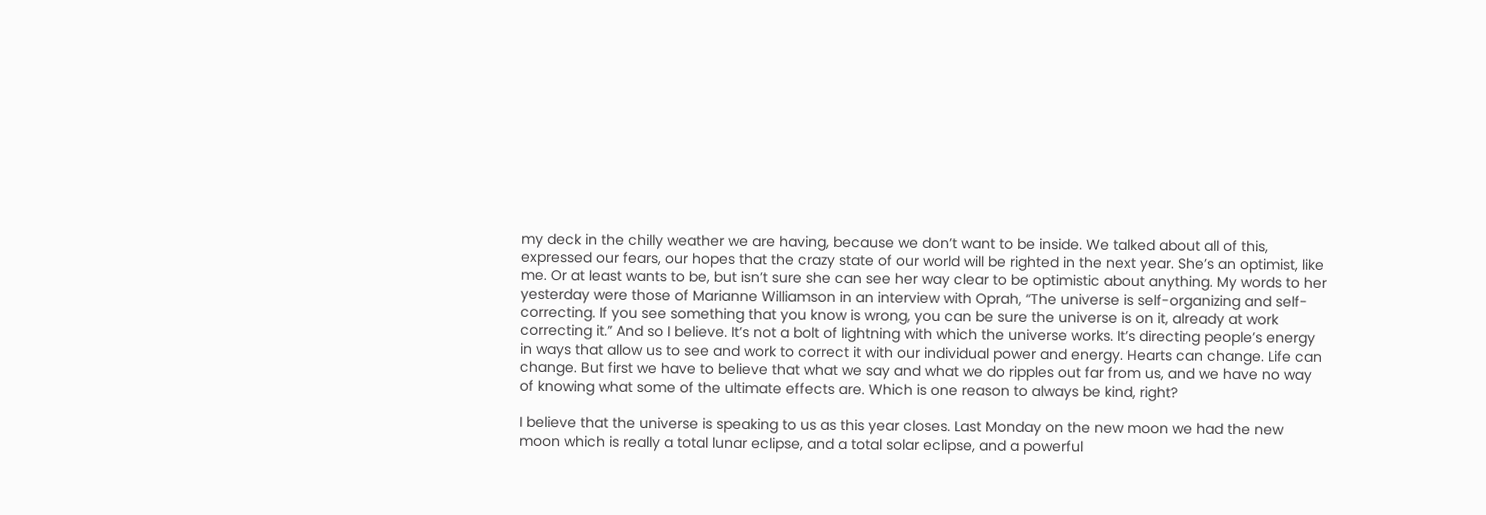my deck in the chilly weather we are having, because we don’t want to be inside. We talked about all of this, expressed our fears, our hopes that the crazy state of our world will be righted in the next year. She’s an optimist, like me. Or at least wants to be, but isn’t sure she can see her way clear to be optimistic about anything. My words to her yesterday were those of Marianne Williamson in an interview with Oprah, “The universe is self-organizing and self-correcting. If you see something that you know is wrong, you can be sure the universe is on it, already at work correcting it.” And so I believe. It’s not a bolt of lightning with which the universe works. It’s directing people’s energy in ways that allow us to see and work to correct it with our individual power and energy. Hearts can change. Life can change. But first we have to believe that what we say and what we do ripples out far from us, and we have no way of knowing what some of the ultimate effects are. Which is one reason to always be kind, right?

I believe that the universe is speaking to us as this year closes. Last Monday on the new moon we had the new moon which is really a total lunar eclipse, and a total solar eclipse, and a powerful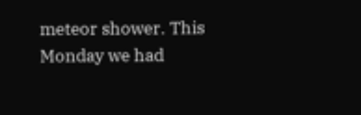meteor shower. This Monday we had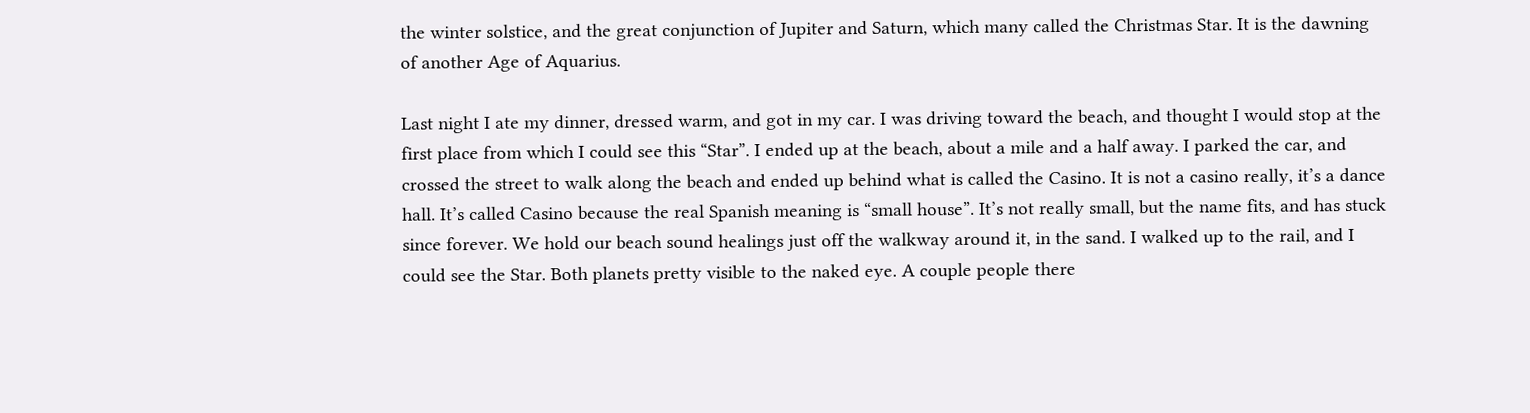the winter solstice, and the great conjunction of Jupiter and Saturn, which many called the Christmas Star. It is the dawning of another Age of Aquarius.

Last night I ate my dinner, dressed warm, and got in my car. I was driving toward the beach, and thought I would stop at the first place from which I could see this “Star”. I ended up at the beach, about a mile and a half away. I parked the car, and crossed the street to walk along the beach and ended up behind what is called the Casino. It is not a casino really, it’s a dance hall. It’s called Casino because the real Spanish meaning is “small house”. It’s not really small, but the name fits, and has stuck since forever. We hold our beach sound healings just off the walkway around it, in the sand. I walked up to the rail, and I could see the Star. Both planets pretty visible to the naked eye. A couple people there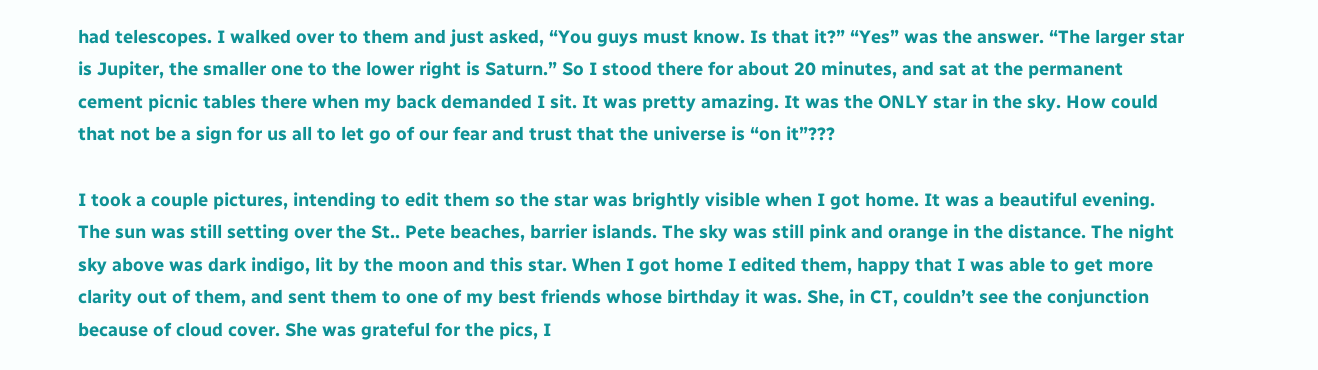had telescopes. I walked over to them and just asked, “You guys must know. Is that it?” “Yes” was the answer. “The larger star is Jupiter, the smaller one to the lower right is Saturn.” So I stood there for about 20 minutes, and sat at the permanent cement picnic tables there when my back demanded I sit. It was pretty amazing. It was the ONLY star in the sky. How could that not be a sign for us all to let go of our fear and trust that the universe is “on it”???

I took a couple pictures, intending to edit them so the star was brightly visible when I got home. It was a beautiful evening. The sun was still setting over the St.. Pete beaches, barrier islands. The sky was still pink and orange in the distance. The night sky above was dark indigo, lit by the moon and this star. When I got home I edited them, happy that I was able to get more clarity out of them, and sent them to one of my best friends whose birthday it was. She, in CT, couldn’t see the conjunction because of cloud cover. She was grateful for the pics, I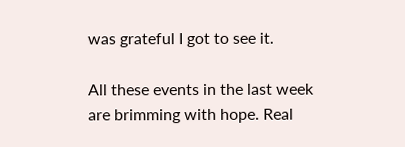was grateful I got to see it.

All these events in the last week are brimming with hope. Real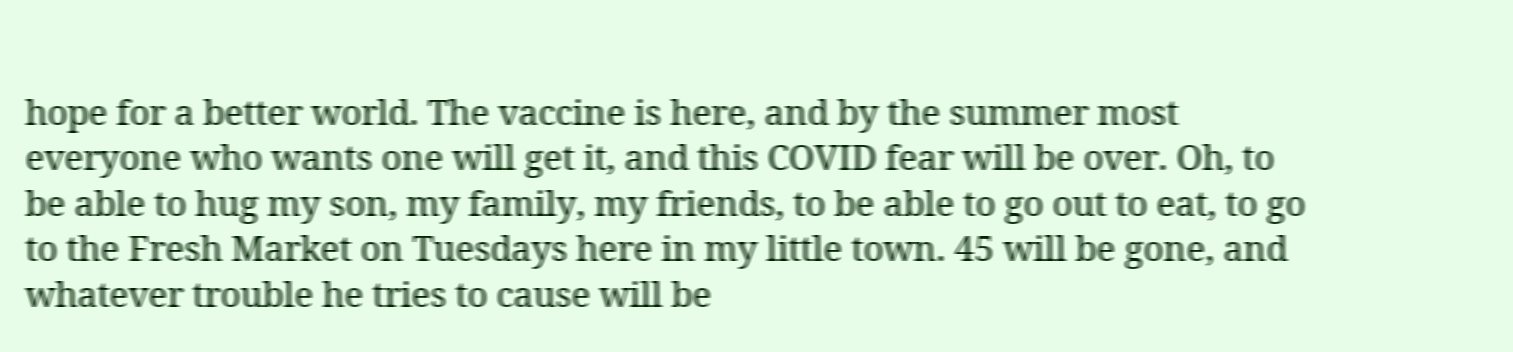hope for a better world. The vaccine is here, and by the summer most everyone who wants one will get it, and this COVID fear will be over. Oh, to be able to hug my son, my family, my friends, to be able to go out to eat, to go to the Fresh Market on Tuesdays here in my little town. 45 will be gone, and whatever trouble he tries to cause will be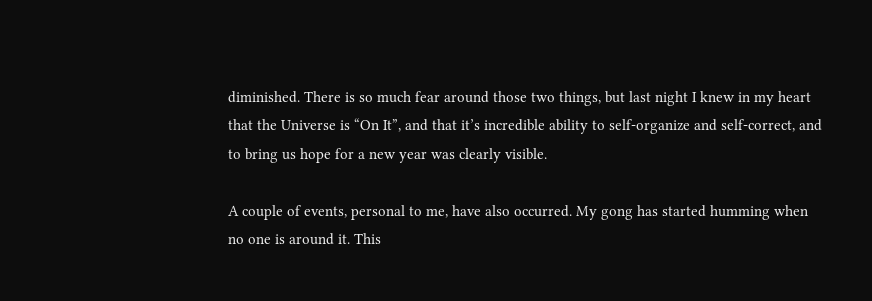diminished. There is so much fear around those two things, but last night I knew in my heart that the Universe is “On It”, and that it’s incredible ability to self-organize and self-correct, and to bring us hope for a new year was clearly visible.

A couple of events, personal to me, have also occurred. My gong has started humming when no one is around it. This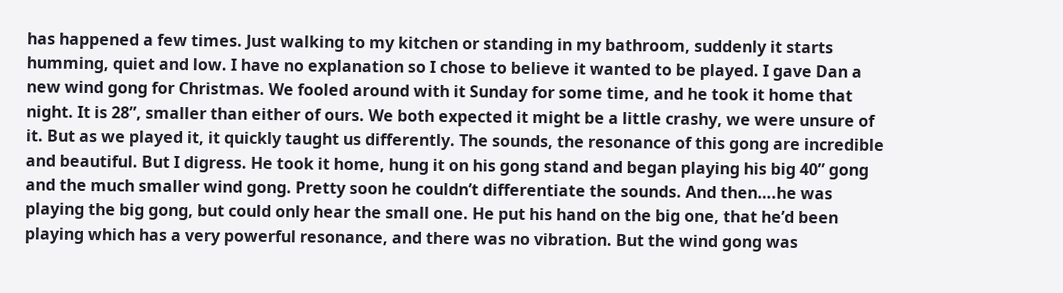has happened a few times. Just walking to my kitchen or standing in my bathroom, suddenly it starts humming, quiet and low. I have no explanation so I chose to believe it wanted to be played. I gave Dan a new wind gong for Christmas. We fooled around with it Sunday for some time, and he took it home that night. It is 28”, smaller than either of ours. We both expected it might be a little crashy, we were unsure of it. But as we played it, it quickly taught us differently. The sounds, the resonance of this gong are incredible and beautiful. But I digress. He took it home, hung it on his gong stand and began playing his big 40” gong and the much smaller wind gong. Pretty soon he couldn’t differentiate the sounds. And then….he was playing the big gong, but could only hear the small one. He put his hand on the big one, that he’d been playing which has a very powerful resonance, and there was no vibration. But the wind gong was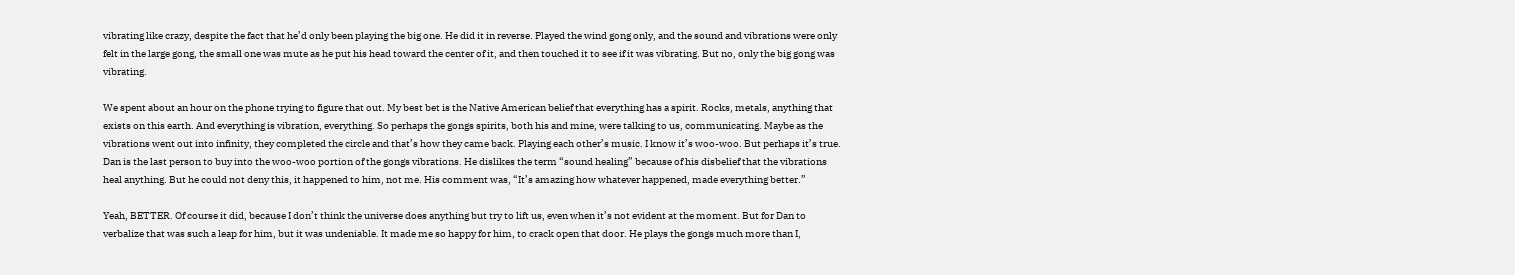vibrating like crazy, despite the fact that he’d only been playing the big one. He did it in reverse. Played the wind gong only, and the sound and vibrations were only felt in the large gong, the small one was mute as he put his head toward the center of it, and then touched it to see if it was vibrating. But no, only the big gong was vibrating.

We spent about an hour on the phone trying to figure that out. My best bet is the Native American belief that everything has a spirit. Rocks, metals, anything that exists on this earth. And everything is vibration, everything. So perhaps the gongs spirits, both his and mine, were talking to us, communicating. Maybe as the vibrations went out into infinity, they completed the circle and that’s how they came back. Playing each other’s music. I know it’s woo-woo. But perhaps it’s true. Dan is the last person to buy into the woo-woo portion of the gongs vibrations. He dislikes the term “sound healing” because of his disbelief that the vibrations heal anything. But he could not deny this, it happened to him, not me. His comment was, “It’s amazing how whatever happened, made everything better.”

Yeah, BETTER. Of course it did, because I don’t think the universe does anything but try to lift us, even when it’s not evident at the moment. But for Dan to verbalize that was such a leap for him, but it was undeniable. It made me so happy for him, to crack open that door. He plays the gongs much more than I,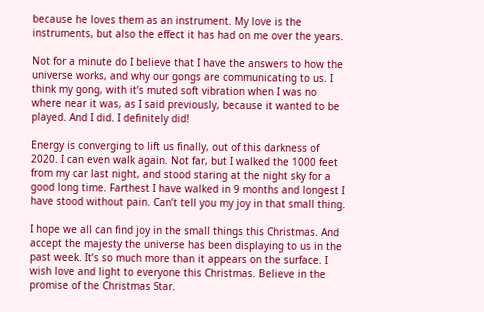because he loves them as an instrument. My love is the instruments, but also the effect it has had on me over the years.

Not for a minute do I believe that I have the answers to how the universe works, and why our gongs are communicating to us. I think my gong, with it’s muted soft vibration when I was no where near it was, as I said previously, because it wanted to be played. And I did. I definitely did!

Energy is converging to lift us finally, out of this darkness of 2020. I can even walk again. Not far, but I walked the 1000 feet from my car last night, and stood staring at the night sky for a good long time. Farthest I have walked in 9 months and longest I have stood without pain. Can’t tell you my joy in that small thing.

I hope we all can find joy in the small things this Christmas. And accept the majesty the universe has been displaying to us in the past week. It’s so much more than it appears on the surface. I wish love and light to everyone this Christmas. Believe in the promise of the Christmas Star.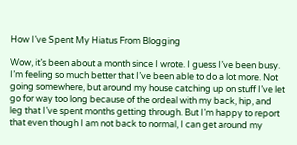How I’ve Spent My Hiatus From Blogging

Wow, it’s been about a month since I wrote. I guess I’ve been busy. I’m feeling so much better that I’ve been able to do a lot more. Not going somewhere, but around my house catching up on stuff I’ve let go for way too long because of the ordeal with my back, hip, and leg that I’ve spent months getting through. But I’m happy to report that even though I am not back to normal, I can get around my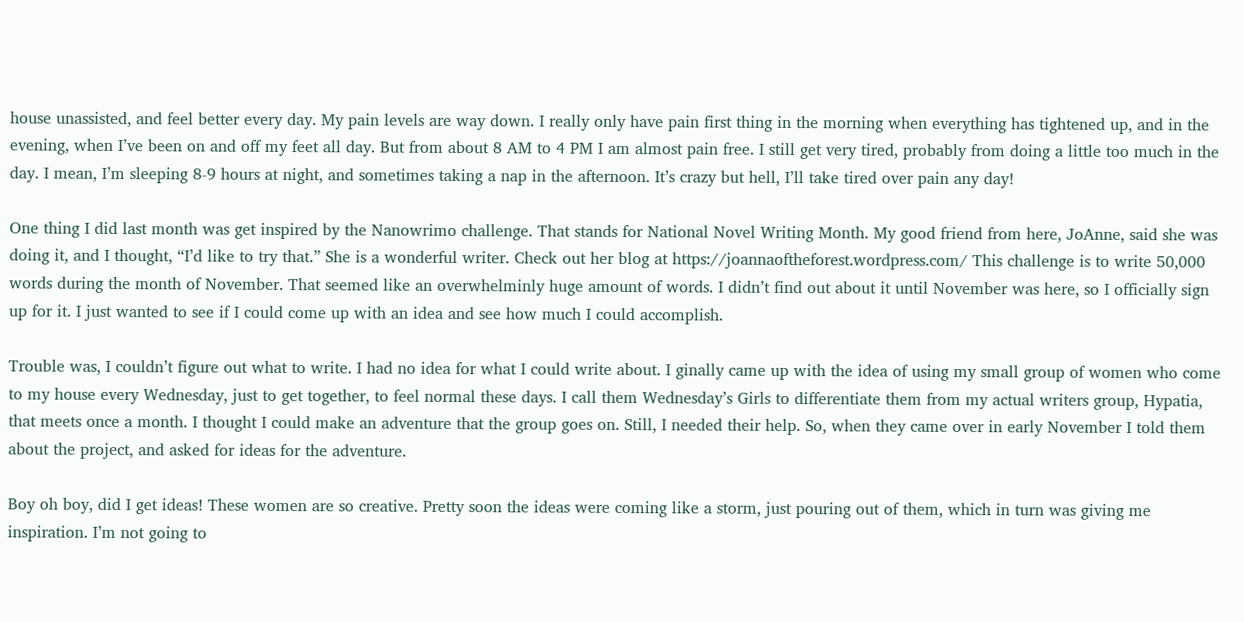house unassisted, and feel better every day. My pain levels are way down. I really only have pain first thing in the morning when everything has tightened up, and in the evening, when I’ve been on and off my feet all day. But from about 8 AM to 4 PM I am almost pain free. I still get very tired, probably from doing a little too much in the day. I mean, I’m sleeping 8-9 hours at night, and sometimes taking a nap in the afternoon. It’s crazy but hell, I’ll take tired over pain any day!

One thing I did last month was get inspired by the Nanowrimo challenge. That stands for National Novel Writing Month. My good friend from here, JoAnne, said she was doing it, and I thought, “I’d like to try that.” She is a wonderful writer. Check out her blog at https://joannaoftheforest.wordpress.com/ This challenge is to write 50,000 words during the month of November. That seemed like an overwhelminly huge amount of words. I didn’t find out about it until November was here, so I officially sign up for it. I just wanted to see if I could come up with an idea and see how much I could accomplish.

Trouble was, I couldn’t figure out what to write. I had no idea for what I could write about. I ginally came up with the idea of using my small group of women who come to my house every Wednesday, just to get together, to feel normal these days. I call them Wednesday’s Girls to differentiate them from my actual writers group, Hypatia, that meets once a month. I thought I could make an adventure that the group goes on. Still, I needed their help. So, when they came over in early November I told them about the project, and asked for ideas for the adventure.

Boy oh boy, did I get ideas! These women are so creative. Pretty soon the ideas were coming like a storm, just pouring out of them, which in turn was giving me inspiration. I’m not going to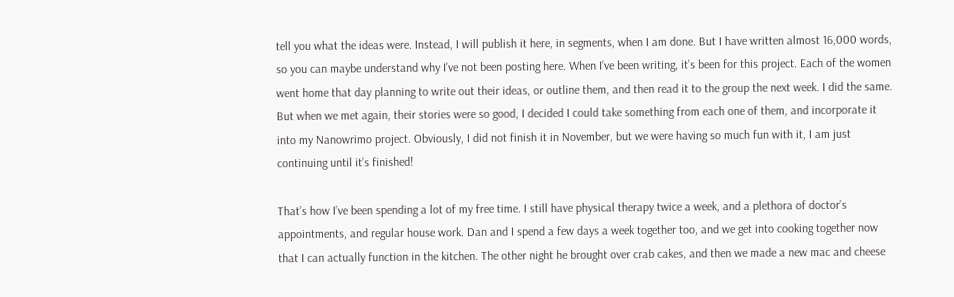tell you what the ideas were. Instead, I will publish it here, in segments, when I am done. But I have written almost 16,000 words, so you can maybe understand why I’ve not been posting here. When I’ve been writing, it’s been for this project. Each of the women went home that day planning to write out their ideas, or outline them, and then read it to the group the next week. I did the same. But when we met again, their stories were so good, I decided I could take something from each one of them, and incorporate it into my Nanowrimo project. Obviously, I did not finish it in November, but we were having so much fun with it, I am just continuing until it’s finished!

That’s how I’ve been spending a lot of my free time. I still have physical therapy twice a week, and a plethora of doctor’s appointments, and regular house work. Dan and I spend a few days a week together too, and we get into cooking together now that I can actually function in the kitchen. The other night he brought over crab cakes, and then we made a new mac and cheese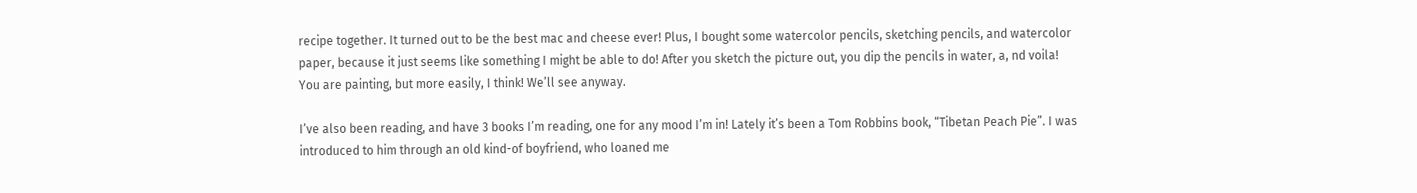recipe together. It turned out to be the best mac and cheese ever! Plus, I bought some watercolor pencils, sketching pencils, and watercolor paper, because it just seems like something I might be able to do! After you sketch the picture out, you dip the pencils in water, a, nd voila! You are painting, but more easily, I think! We’ll see anyway.

I’ve also been reading, and have 3 books I’m reading, one for any mood I’m in! Lately it’s been a Tom Robbins book, “Tibetan Peach Pie”. I was introduced to him through an old kind-of boyfriend, who loaned me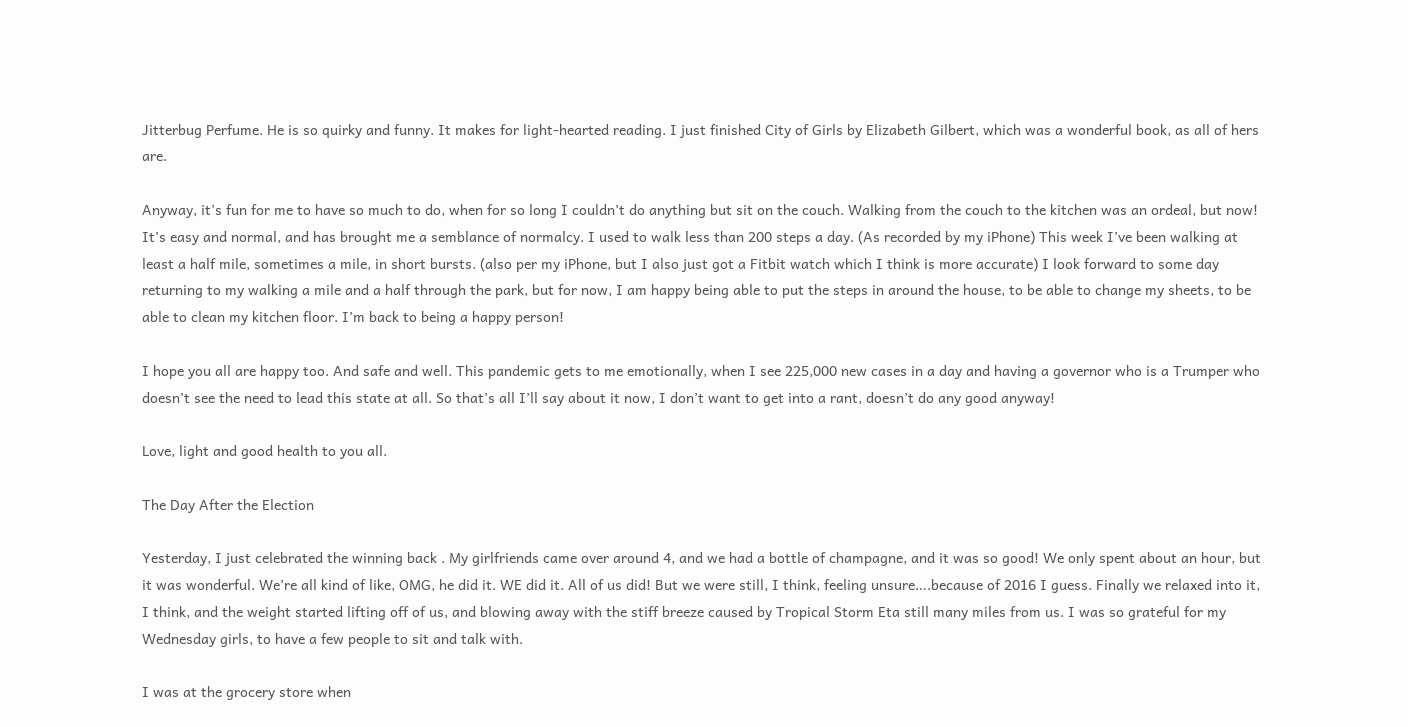Jitterbug Perfume. He is so quirky and funny. It makes for light-hearted reading. I just finished City of Girls by Elizabeth Gilbert, which was a wonderful book, as all of hers are.

Anyway, it’s fun for me to have so much to do, when for so long I couldn’t do anything but sit on the couch. Walking from the couch to the kitchen was an ordeal, but now! It’s easy and normal, and has brought me a semblance of normalcy. I used to walk less than 200 steps a day. (As recorded by my iPhone) This week I’ve been walking at least a half mile, sometimes a mile, in short bursts. (also per my iPhone, but I also just got a Fitbit watch which I think is more accurate) I look forward to some day returning to my walking a mile and a half through the park, but for now, I am happy being able to put the steps in around the house, to be able to change my sheets, to be able to clean my kitchen floor. I’m back to being a happy person!

I hope you all are happy too. And safe and well. This pandemic gets to me emotionally, when I see 225,000 new cases in a day and having a governor who is a Trumper who doesn’t see the need to lead this state at all. So that’s all I’ll say about it now, I don’t want to get into a rant, doesn’t do any good anyway!

Love, light and good health to you all.

The Day After the Election

Yesterday, I just celebrated the winning back . My girlfriends came over around 4, and we had a bottle of champagne, and it was so good! We only spent about an hour, but it was wonderful. We’re all kind of like, OMG, he did it. WE did it. All of us did! But we were still, I think, feeling unsure….because of 2016 I guess. Finally we relaxed into it, I think, and the weight started lifting off of us, and blowing away with the stiff breeze caused by Tropical Storm Eta still many miles from us. I was so grateful for my Wednesday girls, to have a few people to sit and talk with.

I was at the grocery store when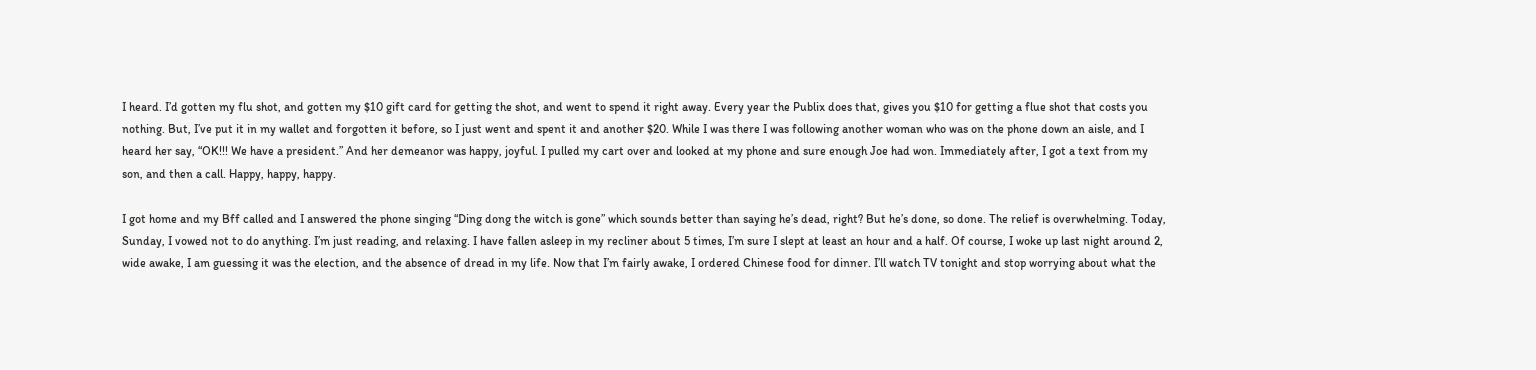I heard. I’d gotten my flu shot, and gotten my $10 gift card for getting the shot, and went to spend it right away. Every year the Publix does that, gives you $10 for getting a flue shot that costs you nothing. But, I’ve put it in my wallet and forgotten it before, so I just went and spent it and another $20. While I was there I was following another woman who was on the phone down an aisle, and I heard her say, “OK!!! We have a president.” And her demeanor was happy, joyful. I pulled my cart over and looked at my phone and sure enough Joe had won. Immediately after, I got a text from my son, and then a call. Happy, happy, happy.

I got home and my Bff called and I answered the phone singing “Ding dong the witch is gone” which sounds better than saying he’s dead, right? But he’s done, so done. The relief is overwhelming. Today, Sunday, I vowed not to do anything. I’m just reading, and relaxing. I have fallen asleep in my recliner about 5 times, I’m sure I slept at least an hour and a half. Of course, I woke up last night around 2, wide awake, I am guessing it was the election, and the absence of dread in my life. Now that I’m fairly awake, I ordered Chinese food for dinner. I’ll watch TV tonight and stop worrying about what the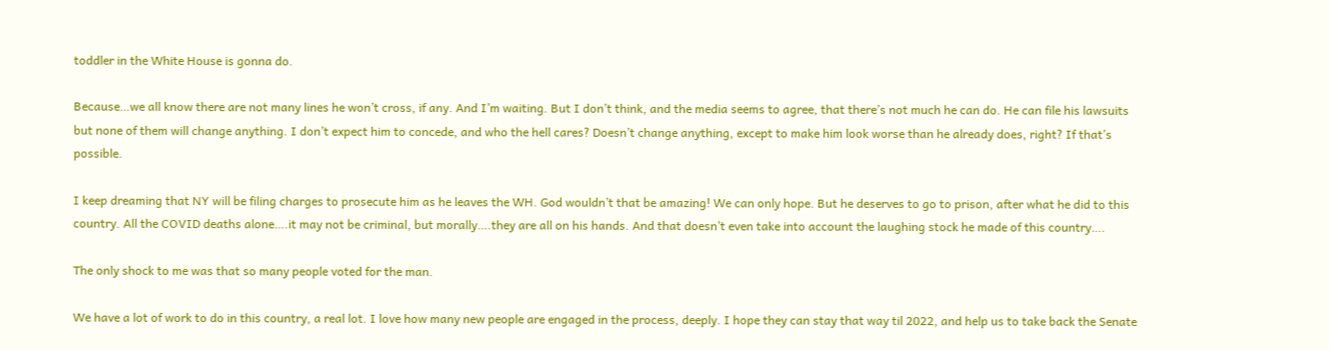toddler in the White House is gonna do.

Because…we all know there are not many lines he won’t cross, if any. And I’m waiting. But I don’t think, and the media seems to agree, that there’s not much he can do. He can file his lawsuits but none of them will change anything. I don’t expect him to concede, and who the hell cares? Doesn’t change anything, except to make him look worse than he already does, right? If that’s possible.

I keep dreaming that NY will be filing charges to prosecute him as he leaves the WH. God wouldn’t that be amazing! We can only hope. But he deserves to go to prison, after what he did to this country. All the COVID deaths alone….it may not be criminal, but morally….they are all on his hands. And that doesn’t even take into account the laughing stock he made of this country….

The only shock to me was that so many people voted for the man.

We have a lot of work to do in this country, a real lot. I love how many new people are engaged in the process, deeply. I hope they can stay that way til 2022, and help us to take back the Senate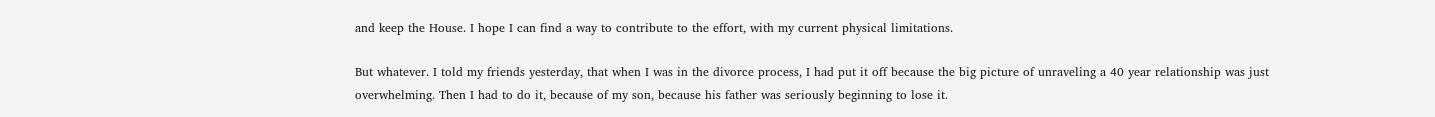and keep the House. I hope I can find a way to contribute to the effort, with my current physical limitations.

But whatever. I told my friends yesterday, that when I was in the divorce process, I had put it off because the big picture of unraveling a 40 year relationship was just overwhelming. Then I had to do it, because of my son, because his father was seriously beginning to lose it.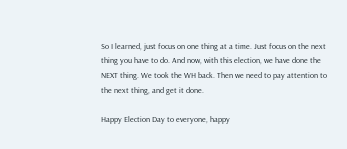So I learned, just focus on one thing at a time. Just focus on the next thing you have to do. And now, with this election, we have done the NEXT thing. We took the WH back. Then we need to pay attention to the next thing, and get it done.

Happy Election Day to everyone, happy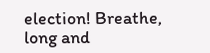election! Breathe, long and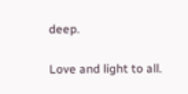deep.

Love and light to all.